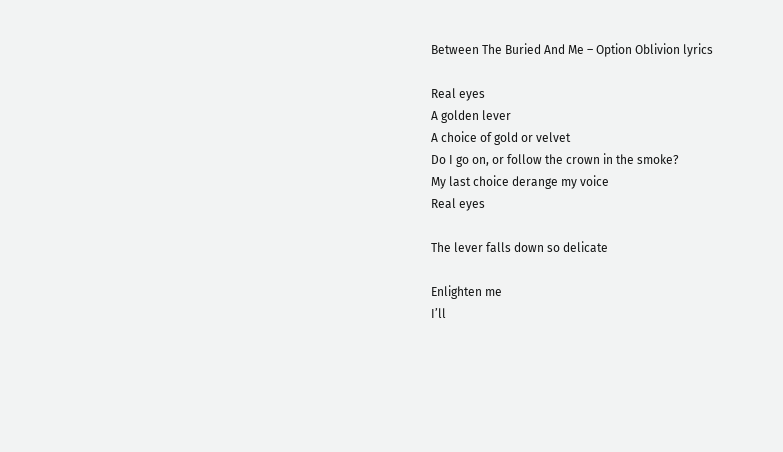Between The Buried And Me – Option Oblivion lyrics

Real eyes
A golden lever
A choice of gold or velvet
Do I go on, or follow the crown in the smoke?
My last choice derange my voice
Real eyes

The lever falls down so delicate

Enlighten me
I’ll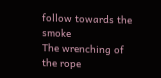follow towards the smoke
The wrenching of the rope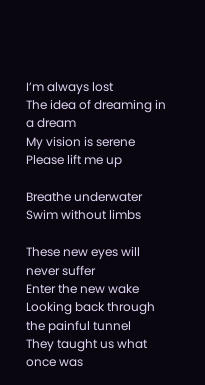I’m always lost
The idea of dreaming in a dream
My vision is serene
Please lift me up

Breathe underwater
Swim without limbs

These new eyes will never suffer
Enter the new wake
Looking back through the painful tunnel
They taught us what once was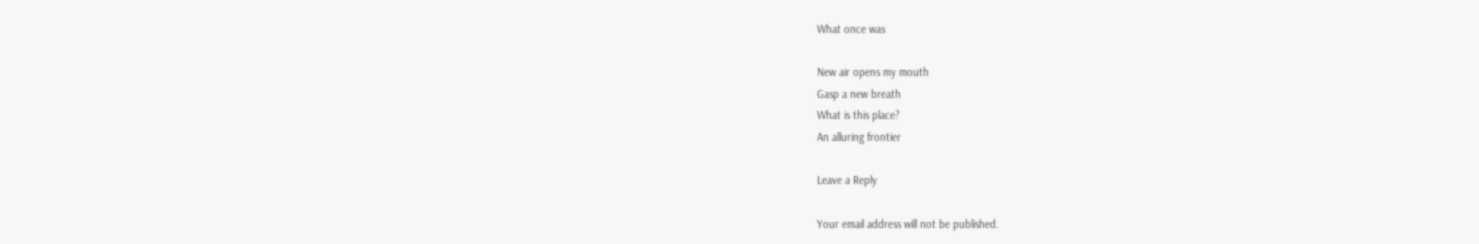What once was

New air opens my mouth
Gasp a new breath
What is this place?
An alluring frontier

Leave a Reply

Your email address will not be published.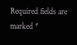Required fields are marked *